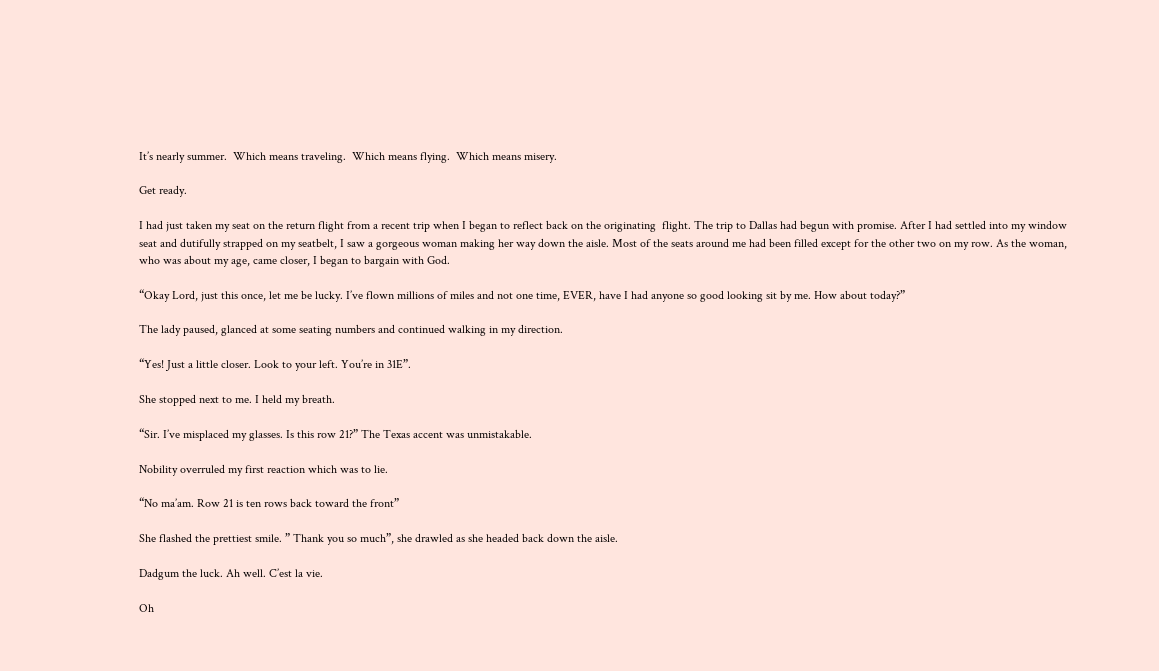It’s nearly summer.  Which means traveling.  Which means flying.  Which means misery.

Get ready.

I had just taken my seat on the return flight from a recent trip when I began to reflect back on the originating  flight. The trip to Dallas had begun with promise. After I had settled into my window seat and dutifully strapped on my seatbelt, I saw a gorgeous woman making her way down the aisle. Most of the seats around me had been filled except for the other two on my row. As the woman, who was about my age, came closer, I began to bargain with God.

“Okay Lord, just this once, let me be lucky. I’ve flown millions of miles and not one time, EVER, have I had anyone so good looking sit by me. How about today?”

The lady paused, glanced at some seating numbers and continued walking in my direction.

“Yes! Just a little closer. Look to your left. You’re in 31E”.

She stopped next to me. I held my breath.

“Sir. I’ve misplaced my glasses. Is this row 21?” The Texas accent was unmistakable.

Nobility overruled my first reaction which was to lie.

“No ma’am. Row 21 is ten rows back toward the front”

She flashed the prettiest smile. ” Thank you so much”, she drawled as she headed back down the aisle.

Dadgum the luck. Ah well. C’est la vie.

Oh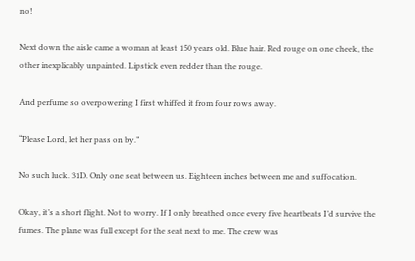no!

Next down the aisle came a woman at least 150 years old. Blue hair. Red rouge on one cheek, the other inexplicably unpainted. Lipstick even redder than the rouge.

And perfume so overpowering I first whiffed it from four rows away.

“Please Lord, let her pass on by.”

No such luck. 31D. Only one seat between us. Eighteen inches between me and suffocation.

Okay, it’s a short flight. Not to worry. If I only breathed once every five heartbeats I’d survive the fumes. The plane was full except for the seat next to me. The crew was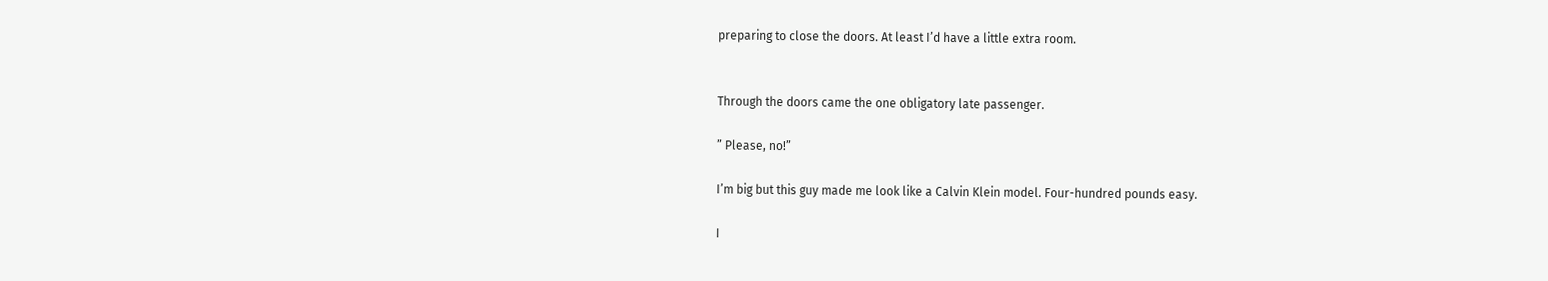preparing to close the doors. At least I’d have a little extra room.


Through the doors came the one obligatory late passenger.

” Please, no!”

I’m big but this guy made me look like a Calvin Klein model. Four-hundred pounds easy.

I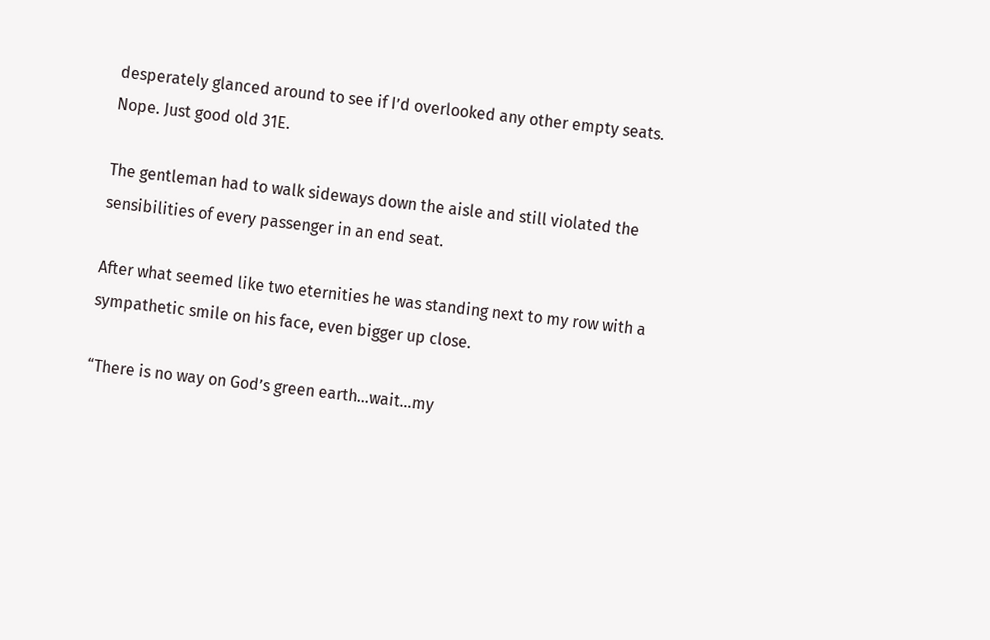desperately glanced around to see if I’d overlooked any other empty seats. Nope. Just good old 31E.

The gentleman had to walk sideways down the aisle and still violated the sensibilities of every passenger in an end seat.

After what seemed like two eternities he was standing next to my row with a sympathetic smile on his face, even bigger up close.

“There is no way on God’s green earth…wait…my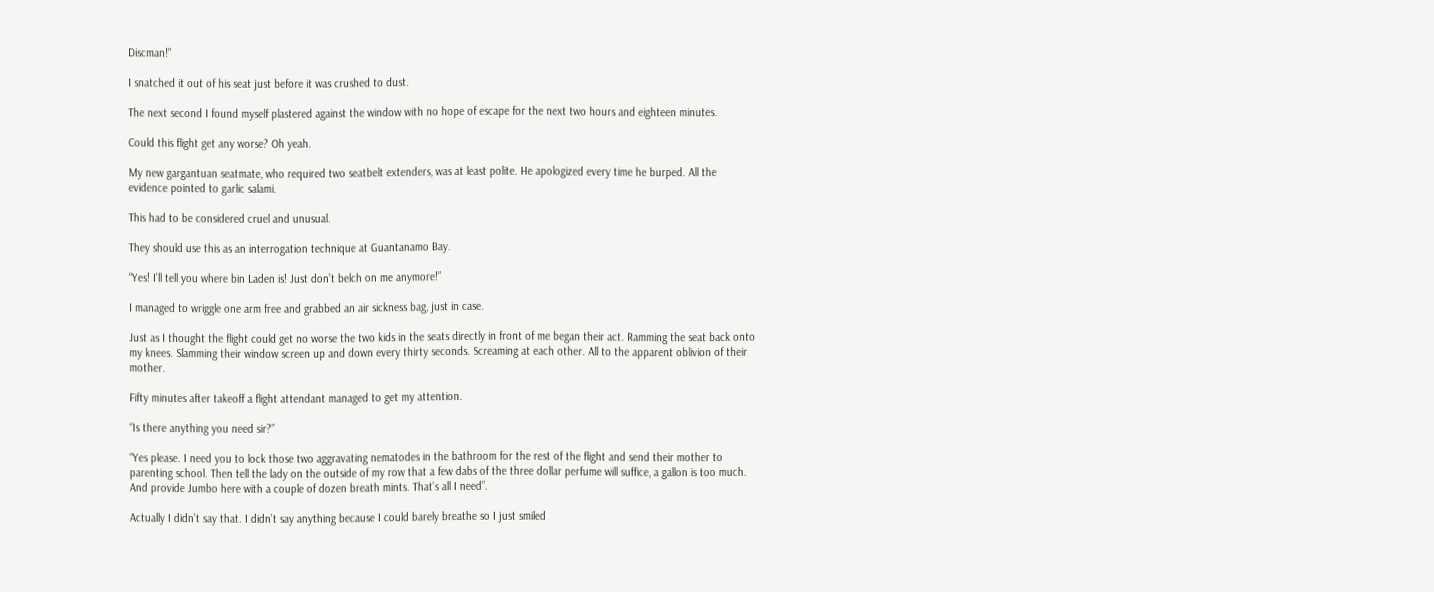Discman!”

I snatched it out of his seat just before it was crushed to dust.

The next second I found myself plastered against the window with no hope of escape for the next two hours and eighteen minutes.

Could this flight get any worse? Oh yeah.

My new gargantuan seatmate, who required two seatbelt extenders, was at least polite. He apologized every time he burped. All the evidence pointed to garlic salami.

This had to be considered cruel and unusual.

They should use this as an interrogation technique at Guantanamo Bay.

“Yes! I’ll tell you where bin Laden is! Just don’t belch on me anymore!”

I managed to wriggle one arm free and grabbed an air sickness bag, just in case.

Just as I thought the flight could get no worse the two kids in the seats directly in front of me began their act. Ramming the seat back onto my knees. Slamming their window screen up and down every thirty seconds. Screaming at each other. All to the apparent oblivion of their mother.

Fifty minutes after takeoff a flight attendant managed to get my attention.

“Is there anything you need sir?”

“Yes please. I need you to lock those two aggravating nematodes in the bathroom for the rest of the flight and send their mother to parenting school. Then tell the lady on the outside of my row that a few dabs of the three dollar perfume will suffice, a gallon is too much. And provide Jumbo here with a couple of dozen breath mints. That’s all I need”.

Actually I didn’t say that. I didn’t say anything because I could barely breathe so I just smiled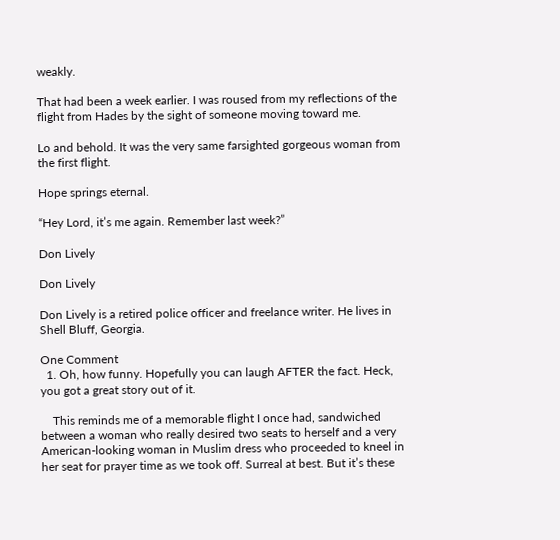weakly.

That had been a week earlier. I was roused from my reflections of the flight from Hades by the sight of someone moving toward me.

Lo and behold. It was the very same farsighted gorgeous woman from the first flight.

Hope springs eternal.

“Hey Lord, it’s me again. Remember last week?”

Don Lively

Don Lively

Don Lively is a retired police officer and freelance writer. He lives in Shell Bluff, Georgia.

One Comment
  1. Oh, how funny. Hopefully you can laugh AFTER the fact. Heck, you got a great story out of it.

    This reminds me of a memorable flight I once had, sandwiched between a woman who really desired two seats to herself and a very American-looking woman in Muslim dress who proceeded to kneel in her seat for prayer time as we took off. Surreal at best. But it’s these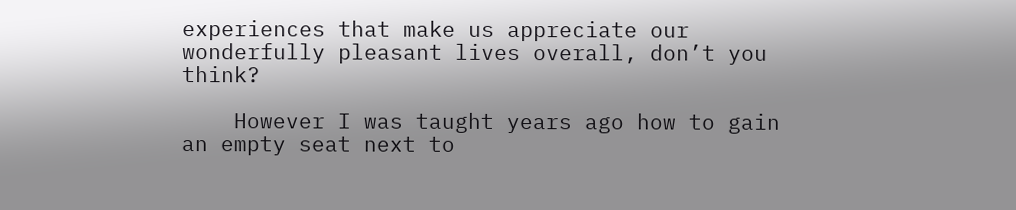experiences that make us appreciate our wonderfully pleasant lives overall, don’t you think?

    However I was taught years ago how to gain an empty seat next to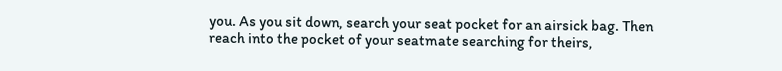you. As you sit down, search your seat pocket for an airsick bag. Then reach into the pocket of your seatmate searching for theirs,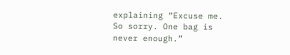explaining “Excuse me. So sorry. One bag is never enough.”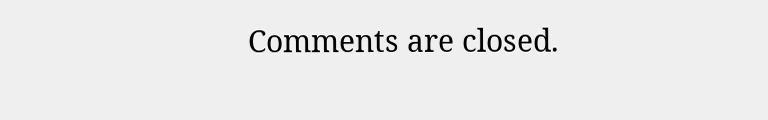Comments are closed.